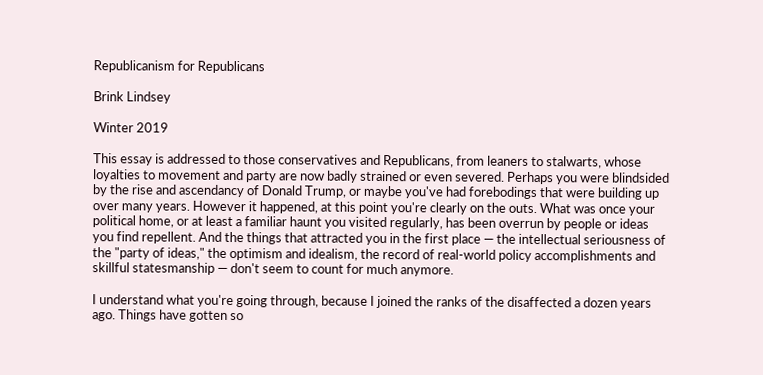Republicanism for Republicans

Brink Lindsey

Winter 2019

This essay is addressed to those conservatives and Republicans, from leaners to stalwarts, whose loyalties to movement and party are now badly strained or even severed. Perhaps you were blindsided by the rise and ascendancy of Donald Trump, or maybe you've had forebodings that were building up over many years. However it happened, at this point you're clearly on the outs. What was once your political home, or at least a familiar haunt you visited regularly, has been overrun by people or ideas you find repellent. And the things that attracted you in the first place — the intellectual seriousness of the "party of ideas," the optimism and idealism, the record of real-world policy accomplishments and skillful statesmanship — don't seem to count for much anymore.

I understand what you're going through, because I joined the ranks of the disaffected a dozen years ago. Things have gotten so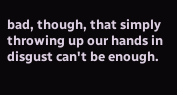bad, though, that simply throwing up our hands in disgust can't be enough.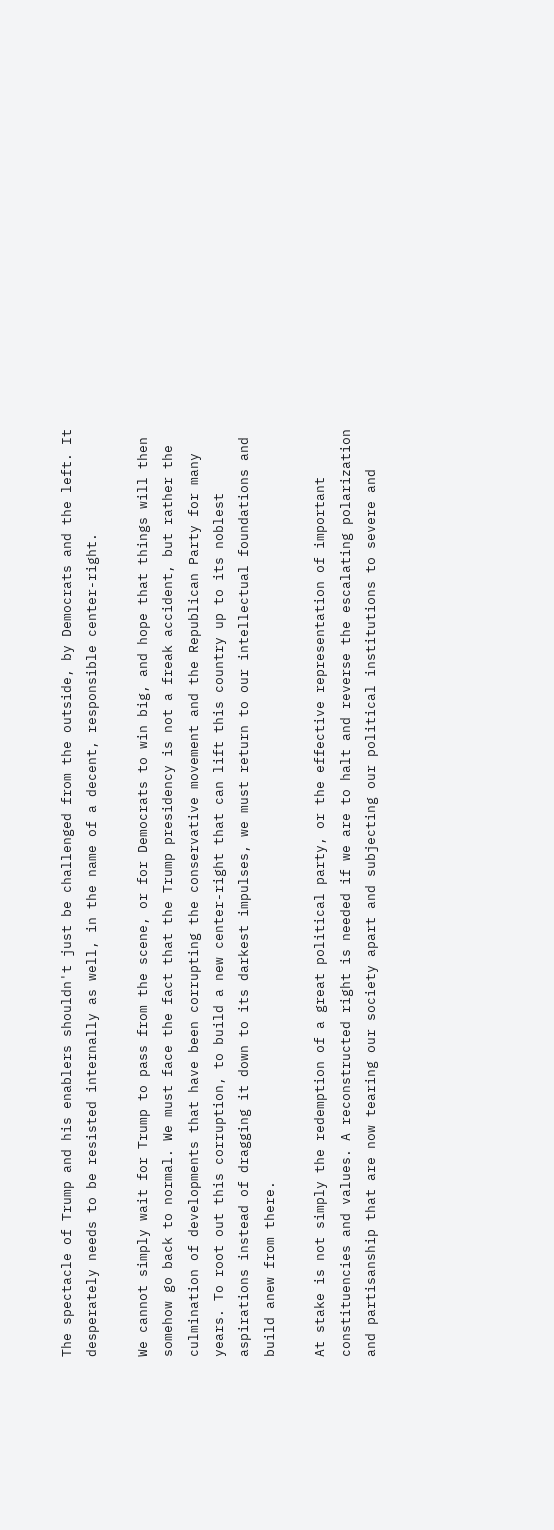The spectacle of Trump and his enablers shouldn't just be challenged from the outside, by Democrats and the left. It desperately needs to be resisted internally as well, in the name of a decent, responsible center-right.

We cannot simply wait for Trump to pass from the scene, or for Democrats to win big, and hope that things will then somehow go back to normal. We must face the fact that the Trump presidency is not a freak accident, but rather the culmination of developments that have been corrupting the conservative movement and the Republican Party for many years. To root out this corruption, to build a new center-right that can lift this country up to its noblest aspirations instead of dragging it down to its darkest impulses, we must return to our intellectual foundations and build anew from there.

At stake is not simply the redemption of a great political party, or the effective representation of important constituencies and values. A reconstructed right is needed if we are to halt and reverse the escalating polarization and partisanship that are now tearing our society apart and subjecting our political institutions to severe and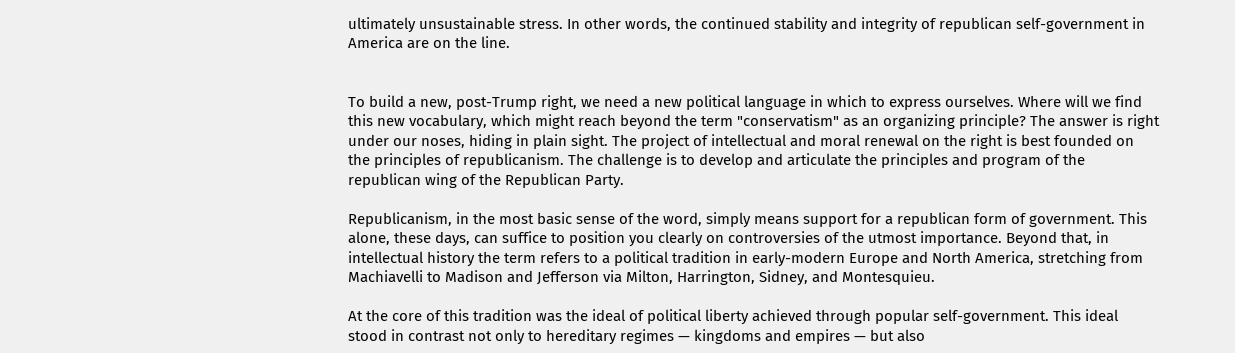ultimately unsustainable stress. In other words, the continued stability and integrity of republican self-government in America are on the line.


To build a new, post-Trump right, we need a new political language in which to express ourselves. Where will we find this new vocabulary, which might reach beyond the term "conservatism" as an organizing principle? The answer is right under our noses, hiding in plain sight. The project of intellectual and moral renewal on the right is best founded on the principles of republicanism. The challenge is to develop and articulate the principles and program of the republican wing of the Republican Party.

Republicanism, in the most basic sense of the word, simply means support for a republican form of government. This alone, these days, can suffice to position you clearly on controversies of the utmost importance. Beyond that, in intellectual history the term refers to a political tradition in early-modern Europe and North America, stretching from Machiavelli to Madison and Jefferson via Milton, Harrington, Sidney, and Montesquieu.

At the core of this tradition was the ideal of political liberty achieved through popular self-government. This ideal stood in contrast not only to hereditary regimes — kingdoms and empires — but also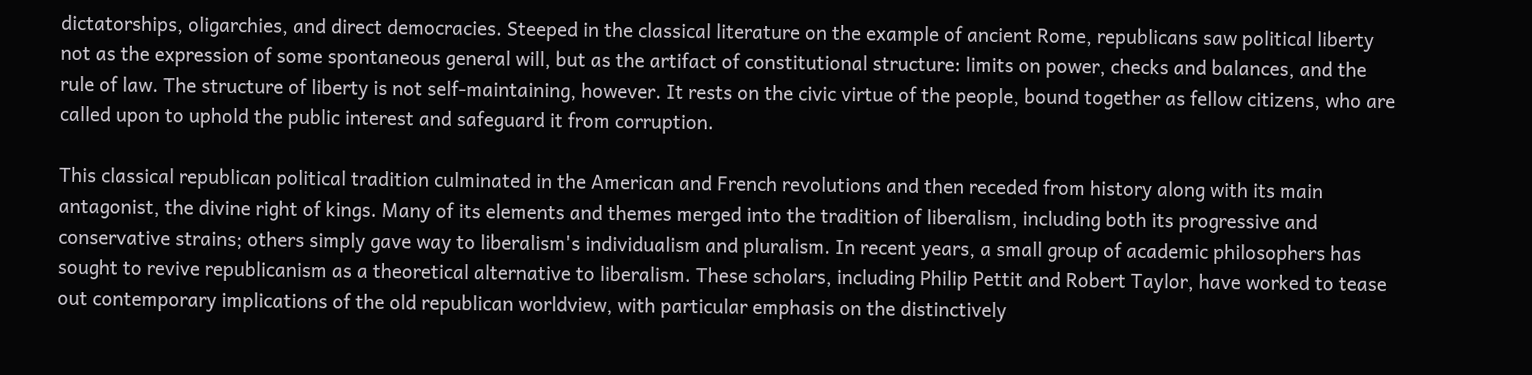dictatorships, oligarchies, and direct democracies. Steeped in the classical literature on the example of ancient Rome, republicans saw political liberty not as the expression of some spontaneous general will, but as the artifact of constitutional structure: limits on power, checks and balances, and the rule of law. The structure of liberty is not self-maintaining, however. It rests on the civic virtue of the people, bound together as fellow citizens, who are called upon to uphold the public interest and safeguard it from corruption.

This classical republican political tradition culminated in the American and French revolutions and then receded from history along with its main antagonist, the divine right of kings. Many of its elements and themes merged into the tradition of liberalism, including both its progressive and conservative strains; others simply gave way to liberalism's individualism and pluralism. In recent years, a small group of academic philosophers has sought to revive republicanism as a theoretical alternative to liberalism. These scholars, including Philip Pettit and Robert Taylor, have worked to tease out contemporary implications of the old republican worldview, with particular emphasis on the distinctively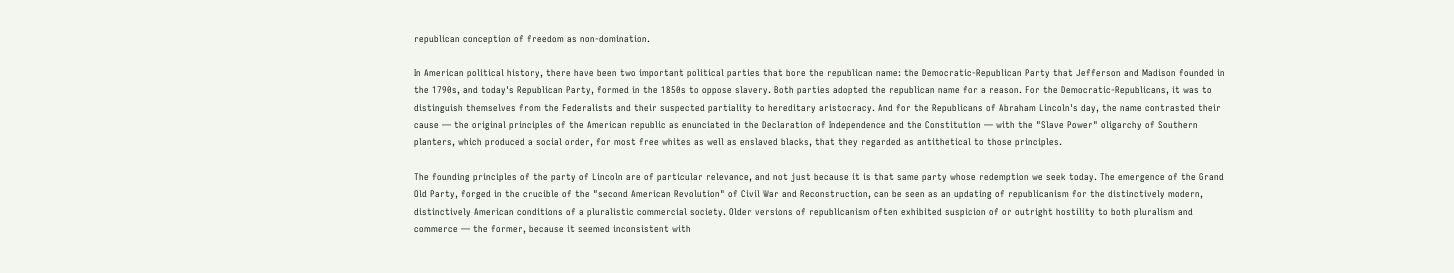republican conception of freedom as non-domination.

In American political history, there have been two important political parties that bore the republican name: the Democratic-Republican Party that Jefferson and Madison founded in the 1790s, and today's Republican Party, formed in the 1850s to oppose slavery. Both parties adopted the republican name for a reason. For the Democratic-Republicans, it was to distinguish themselves from the Federalists and their suspected partiality to hereditary aristocracy. And for the Republicans of Abraham Lincoln's day, the name contrasted their cause — the original principles of the American republic as enunciated in the Declaration of Independence and the Constitution — with the "Slave Power" oligarchy of Southern planters, which produced a social order, for most free whites as well as enslaved blacks, that they regarded as antithetical to those principles.

The founding principles of the party of Lincoln are of particular relevance, and not just because it is that same party whose redemption we seek today. The emergence of the Grand Old Party, forged in the crucible of the "second American Revolution" of Civil War and Reconstruction, can be seen as an updating of republicanism for the distinctively modern, distinctively American conditions of a pluralistic commercial society. Older versions of republicanism often exhibited suspicion of or outright hostility to both pluralism and commerce — the former, because it seemed inconsistent with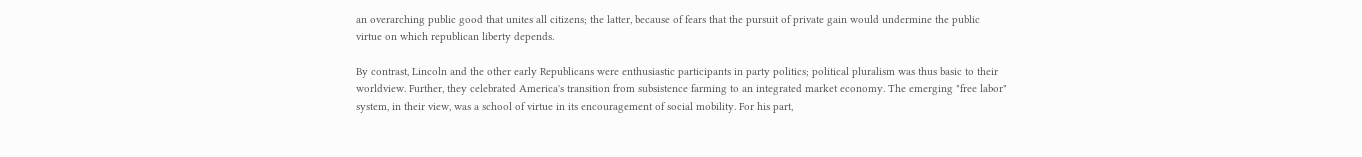an overarching public good that unites all citizens; the latter, because of fears that the pursuit of private gain would undermine the public virtue on which republican liberty depends.

By contrast, Lincoln and the other early Republicans were enthusiastic participants in party politics; political pluralism was thus basic to their worldview. Further, they celebrated America's transition from subsistence farming to an integrated market economy. The emerging "free labor" system, in their view, was a school of virtue in its encouragement of social mobility. For his part,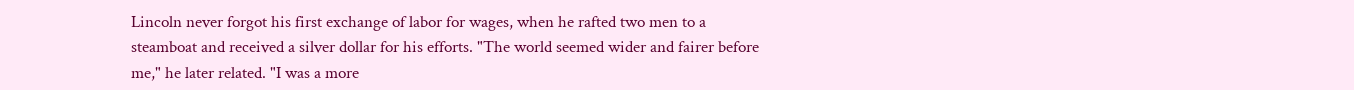Lincoln never forgot his first exchange of labor for wages, when he rafted two men to a steamboat and received a silver dollar for his efforts. "The world seemed wider and fairer before me," he later related. "I was a more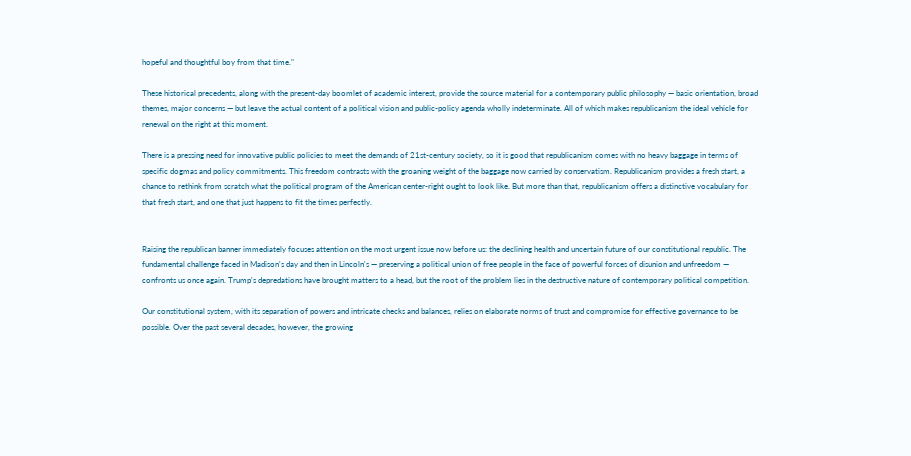hopeful and thoughtful boy from that time."

These historical precedents, along with the present-day boomlet of academic interest, provide the source material for a contemporary public philosophy — basic orientation, broad themes, major concerns — but leave the actual content of a political vision and public-policy agenda wholly indeterminate. All of which makes republicanism the ideal vehicle for renewal on the right at this moment.

There is a pressing need for innovative public policies to meet the demands of 21st-century society, so it is good that republicanism comes with no heavy baggage in terms of specific dogmas and policy commitments. This freedom contrasts with the groaning weight of the baggage now carried by conservatism. Republicanism provides a fresh start, a chance to rethink from scratch what the political program of the American center-right ought to look like. But more than that, republicanism offers a distinctive vocabulary for that fresh start, and one that just happens to fit the times perfectly.


Raising the republican banner immediately focuses attention on the most urgent issue now before us: the declining health and uncertain future of our constitutional republic. The fundamental challenge faced in Madison's day and then in Lincoln's — preserving a political union of free people in the face of powerful forces of disunion and unfreedom — confronts us once again. Trump's depredations have brought matters to a head, but the root of the problem lies in the destructive nature of contemporary political competition.

Our constitutional system, with its separation of powers and intricate checks and balances, relies on elaborate norms of trust and compromise for effective governance to be possible. Over the past several decades, however, the growing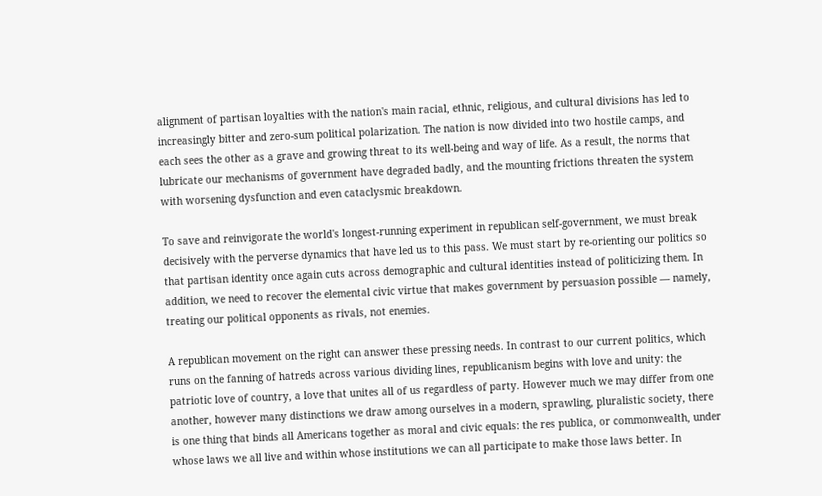alignment of partisan loyalties with the nation's main racial, ethnic, religious, and cultural divisions has led to increasingly bitter and zero-sum political polarization. The nation is now divided into two hostile camps, and each sees the other as a grave and growing threat to its well-being and way of life. As a result, the norms that lubricate our mechanisms of government have degraded badly, and the mounting frictions threaten the system with worsening dysfunction and even cataclysmic breakdown.

To save and reinvigorate the world's longest-running experiment in republican self-government, we must break decisively with the perverse dynamics that have led us to this pass. We must start by re-orienting our politics so that partisan identity once again cuts across demographic and cultural identities instead of politicizing them. In addition, we need to recover the elemental civic virtue that makes government by persuasion possible — namely, treating our political opponents as rivals, not enemies.

A republican movement on the right can answer these pressing needs. In contrast to our current politics, which runs on the fanning of hatreds across various dividing lines, republicanism begins with love and unity: the patriotic love of country, a love that unites all of us regardless of party. However much we may differ from one another, however many distinctions we draw among ourselves in a modern, sprawling, pluralistic society, there is one thing that binds all Americans together as moral and civic equals: the res publica, or commonwealth, under whose laws we all live and within whose institutions we can all participate to make those laws better. In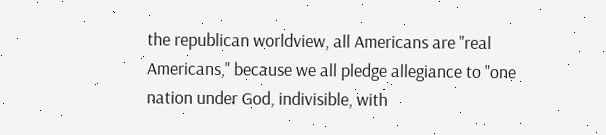the republican worldview, all Americans are "real Americans," because we all pledge allegiance to "one nation under God, indivisible, with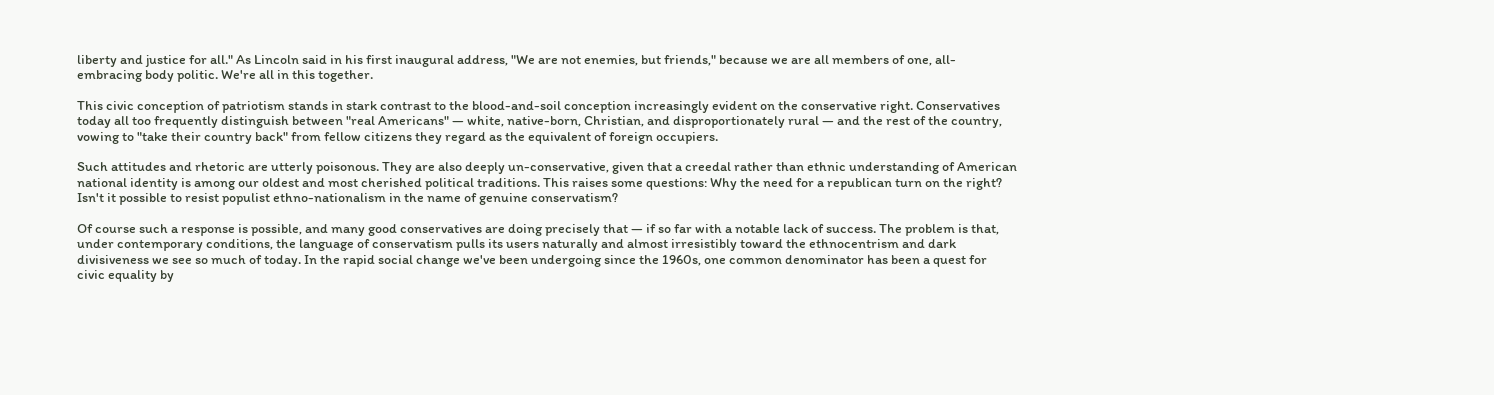liberty and justice for all." As Lincoln said in his first inaugural address, "We are not enemies, but friends," because we are all members of one, all-embracing body politic. We're all in this together.

This civic conception of patriotism stands in stark contrast to the blood-and-soil conception increasingly evident on the conservative right. Conservatives today all too frequently distinguish between "real Americans" — white, native-born, Christian, and disproportionately rural — and the rest of the country, vowing to "take their country back" from fellow citizens they regard as the equivalent of foreign occupiers.

Such attitudes and rhetoric are utterly poisonous. They are also deeply un-conservative, given that a creedal rather than ethnic understanding of American national identity is among our oldest and most cherished political traditions. This raises some questions: Why the need for a republican turn on the right? Isn't it possible to resist populist ethno-nationalism in the name of genuine conservatism?

Of course such a response is possible, and many good conservatives are doing precisely that — if so far with a notable lack of success. The problem is that, under contemporary conditions, the language of conservatism pulls its users naturally and almost irresistibly toward the ethnocentrism and dark divisiveness we see so much of today. In the rapid social change we've been undergoing since the 1960s, one common denominator has been a quest for civic equality by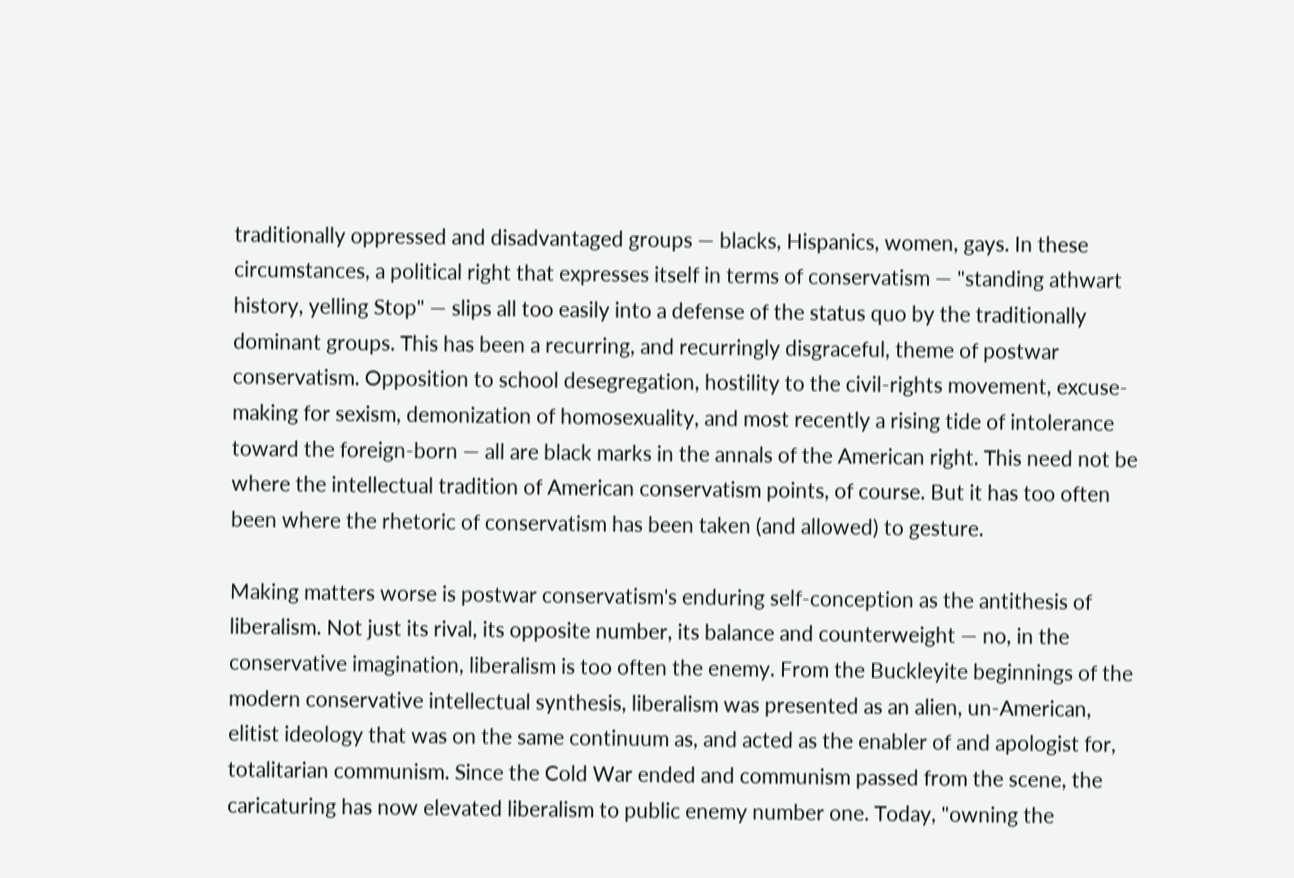traditionally oppressed and disadvantaged groups — blacks, Hispanics, women, gays. In these circumstances, a political right that expresses itself in terms of conservatism — "standing athwart history, yelling Stop" — slips all too easily into a defense of the status quo by the traditionally dominant groups. This has been a recurring, and recurringly disgraceful, theme of postwar conservatism. Opposition to school desegregation, hostility to the civil-rights movement, excuse-making for sexism, demonization of homosexuality, and most recently a rising tide of intolerance toward the foreign-born — all are black marks in the annals of the American right. This need not be where the intellectual tradition of American conservatism points, of course. But it has too often been where the rhetoric of conservatism has been taken (and allowed) to gesture.

Making matters worse is postwar conservatism's enduring self-conception as the antithesis of liberalism. Not just its rival, its opposite number, its balance and counterweight — no, in the conservative imagination, liberalism is too often the enemy. From the Buckleyite beginnings of the modern conservative intellectual synthesis, liberalism was presented as an alien, un-American, elitist ideology that was on the same continuum as, and acted as the enabler of and apologist for, totalitarian communism. Since the Cold War ended and communism passed from the scene, the caricaturing has now elevated liberalism to public enemy number one. Today, "owning the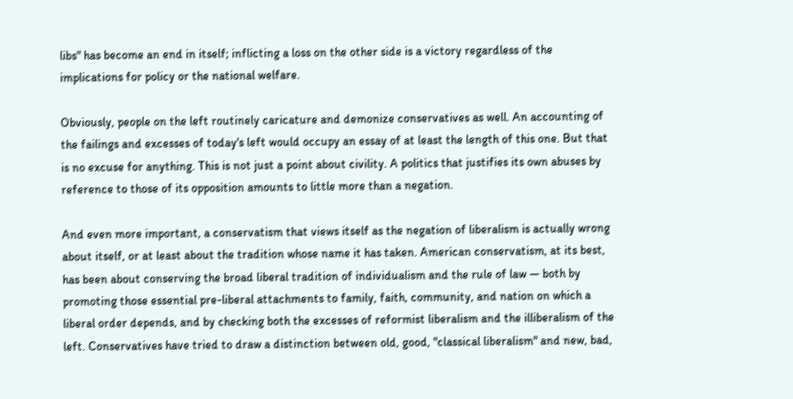libs" has become an end in itself; inflicting a loss on the other side is a victory regardless of the implications for policy or the national welfare.

Obviously, people on the left routinely caricature and demonize conservatives as well. An accounting of the failings and excesses of today's left would occupy an essay of at least the length of this one. But that is no excuse for anything. This is not just a point about civility. A politics that justifies its own abuses by reference to those of its opposition amounts to little more than a negation.

And even more important, a conservatism that views itself as the negation of liberalism is actually wrong about itself, or at least about the tradition whose name it has taken. American conservatism, at its best, has been about conserving the broad liberal tradition of individualism and the rule of law — both by promoting those essential pre-liberal attachments to family, faith, community, and nation on which a liberal order depends, and by checking both the excesses of reformist liberalism and the illiberalism of the left. Conservatives have tried to draw a distinction between old, good, "classical liberalism" and new, bad,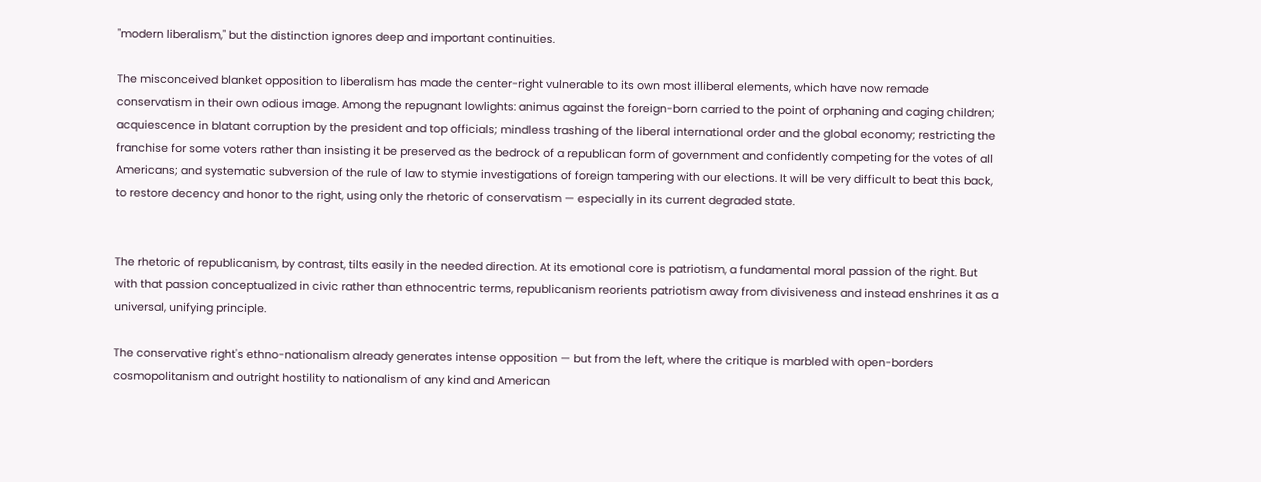"modern liberalism," but the distinction ignores deep and important continuities.

The misconceived blanket opposition to liberalism has made the center-right vulnerable to its own most illiberal elements, which have now remade conservatism in their own odious image. Among the repugnant lowlights: animus against the foreign-born carried to the point of orphaning and caging children; acquiescence in blatant corruption by the president and top officials; mindless trashing of the liberal international order and the global economy; restricting the franchise for some voters rather than insisting it be preserved as the bedrock of a republican form of government and confidently competing for the votes of all Americans; and systematic subversion of the rule of law to stymie investigations of foreign tampering with our elections. It will be very difficult to beat this back, to restore decency and honor to the right, using only the rhetoric of conservatism — especially in its current degraded state.


The rhetoric of republicanism, by contrast, tilts easily in the needed direction. At its emotional core is patriotism, a fundamental moral passion of the right. But with that passion conceptualized in civic rather than ethnocentric terms, republicanism reorients patriotism away from divisiveness and instead enshrines it as a universal, unifying principle.

The conservative right's ethno-nationalism already generates intense opposition — but from the left, where the critique is marbled with open-borders cosmopolitanism and outright hostility to nationalism of any kind and American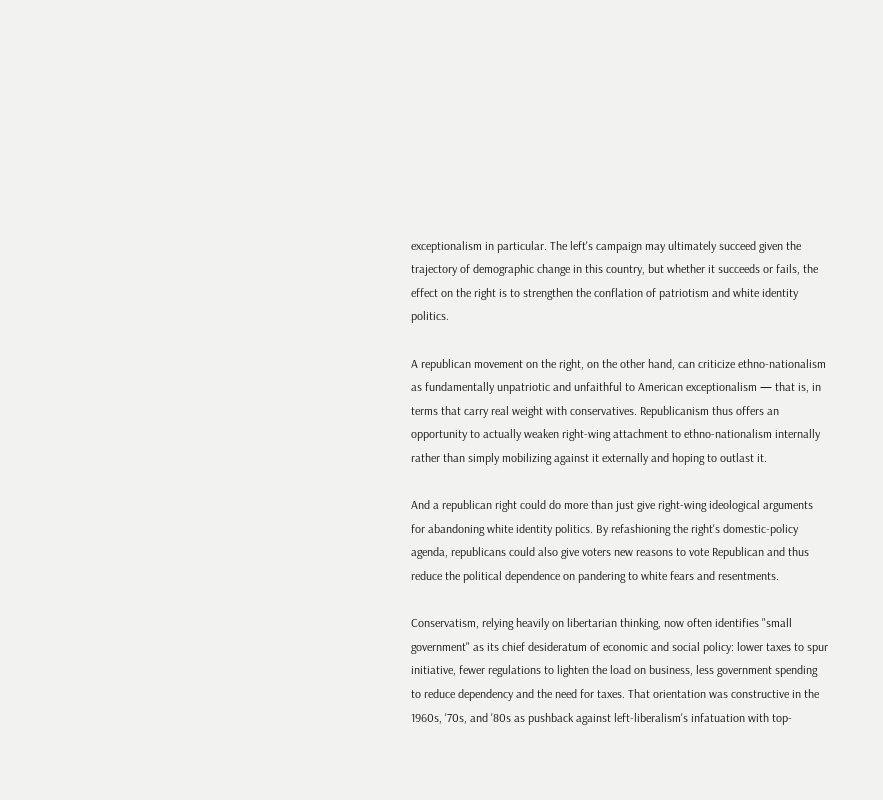exceptionalism in particular. The left's campaign may ultimately succeed given the trajectory of demographic change in this country, but whether it succeeds or fails, the effect on the right is to strengthen the conflation of patriotism and white identity politics.

A republican movement on the right, on the other hand, can criticize ethno-nationalism as fundamentally unpatriotic and unfaithful to American exceptionalism — that is, in terms that carry real weight with conservatives. Republicanism thus offers an opportunity to actually weaken right-wing attachment to ethno-nationalism internally rather than simply mobilizing against it externally and hoping to outlast it.

And a republican right could do more than just give right-wing ideological arguments for abandoning white identity politics. By refashioning the right's domestic-policy agenda, republicans could also give voters new reasons to vote Republican and thus reduce the political dependence on pandering to white fears and resentments.

Conservatism, relying heavily on libertarian thinking, now often identifies "small government" as its chief desideratum of economic and social policy: lower taxes to spur initiative, fewer regulations to lighten the load on business, less government spending to reduce dependency and the need for taxes. That orientation was constructive in the 1960s, '70s, and '80s as pushback against left-liberalism's infatuation with top-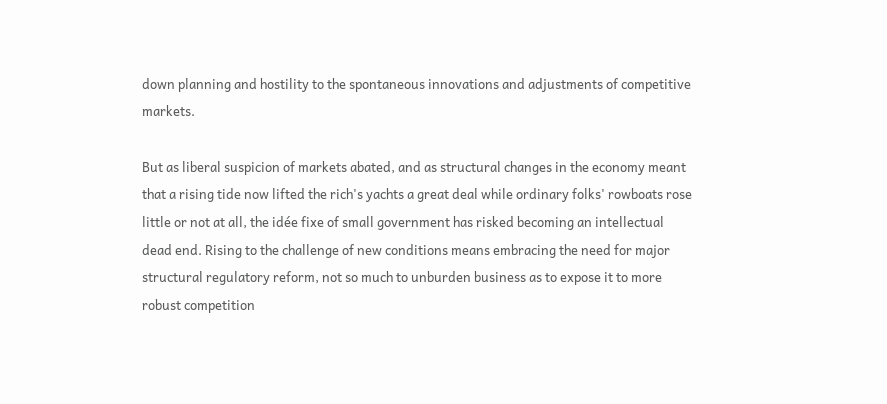down planning and hostility to the spontaneous innovations and adjustments of competitive markets.

But as liberal suspicion of markets abated, and as structural changes in the economy meant that a rising tide now lifted the rich's yachts a great deal while ordinary folks' rowboats rose little or not at all, the idée fixe of small government has risked becoming an intellectual dead end. Rising to the challenge of new conditions means embracing the need for major structural regulatory reform, not so much to unburden business as to expose it to more robust competition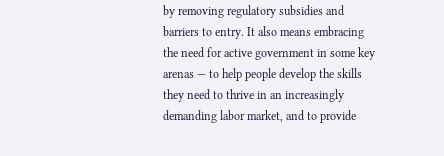by removing regulatory subsidies and barriers to entry. It also means embracing the need for active government in some key arenas — to help people develop the skills they need to thrive in an increasingly demanding labor market, and to provide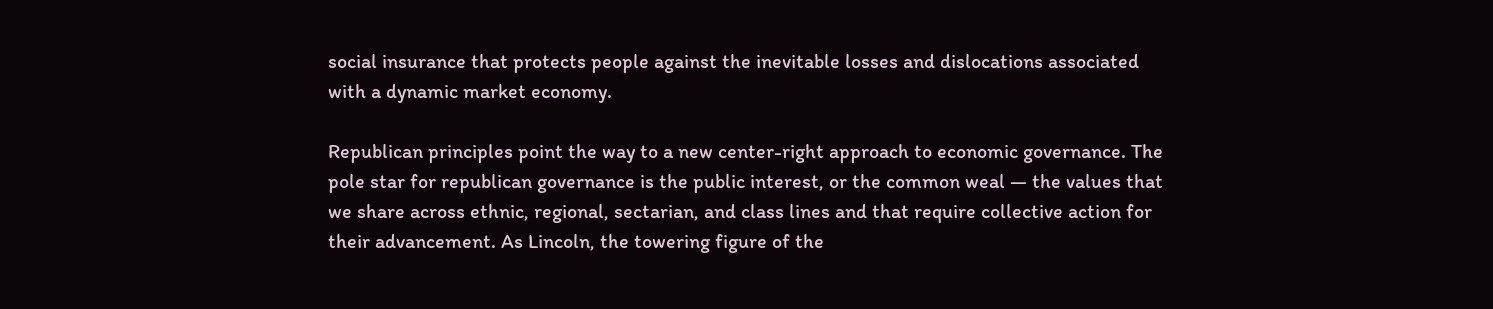social insurance that protects people against the inevitable losses and dislocations associated with a dynamic market economy.

Republican principles point the way to a new center-right approach to economic governance. The pole star for republican governance is the public interest, or the common weal — the values that we share across ethnic, regional, sectarian, and class lines and that require collective action for their advancement. As Lincoln, the towering figure of the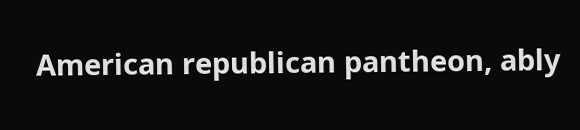American republican pantheon, ably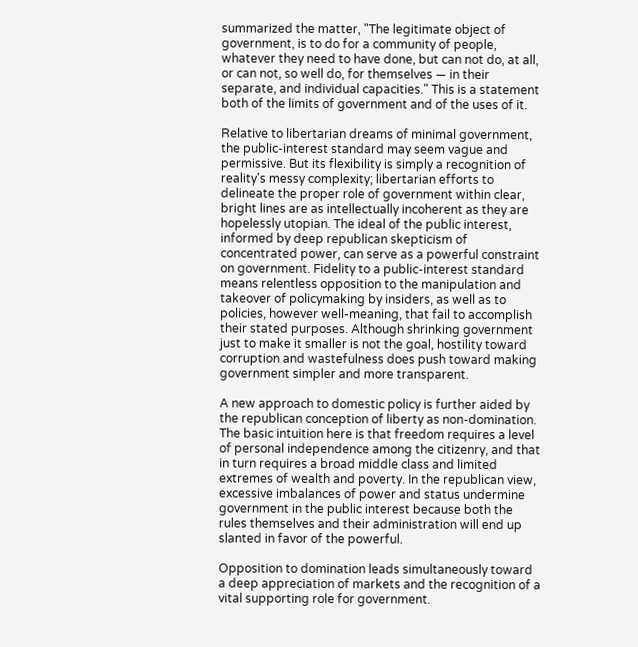summarized the matter, "The legitimate object of government, is to do for a community of people, whatever they need to have done, but can not do, at all, or can not, so well do, for themselves — in their separate, and individual capacities." This is a statement both of the limits of government and of the uses of it.

Relative to libertarian dreams of minimal government, the public-interest standard may seem vague and permissive. But its flexibility is simply a recognition of reality's messy complexity; libertarian efforts to delineate the proper role of government within clear, bright lines are as intellectually incoherent as they are hopelessly utopian. The ideal of the public interest, informed by deep republican skepticism of concentrated power, can serve as a powerful constraint on government. Fidelity to a public-interest standard means relentless opposition to the manipulation and takeover of policymaking by insiders, as well as to policies, however well-meaning, that fail to accomplish their stated purposes. Although shrinking government just to make it smaller is not the goal, hostility toward corruption and wastefulness does push toward making government simpler and more transparent.

A new approach to domestic policy is further aided by the republican conception of liberty as non-domination. The basic intuition here is that freedom requires a level of personal independence among the citizenry, and that in turn requires a broad middle class and limited extremes of wealth and poverty. In the republican view, excessive imbalances of power and status undermine government in the public interest because both the rules themselves and their administration will end up slanted in favor of the powerful.

Opposition to domination leads simultaneously toward a deep appreciation of markets and the recognition of a vital supporting role for government.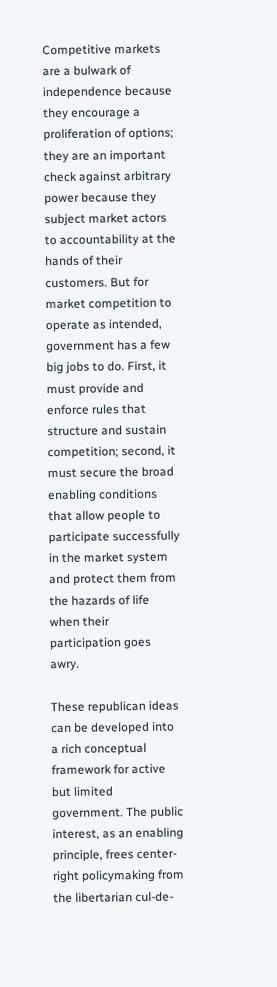Competitive markets are a bulwark of independence because they encourage a proliferation of options; they are an important check against arbitrary power because they subject market actors to accountability at the hands of their customers. But for market competition to operate as intended, government has a few big jobs to do. First, it must provide and enforce rules that structure and sustain competition; second, it must secure the broad enabling conditions that allow people to participate successfully in the market system and protect them from the hazards of life when their participation goes awry.

These republican ideas can be developed into a rich conceptual framework for active but limited government. The public interest, as an enabling principle, frees center-right policymaking from the libertarian cul-de-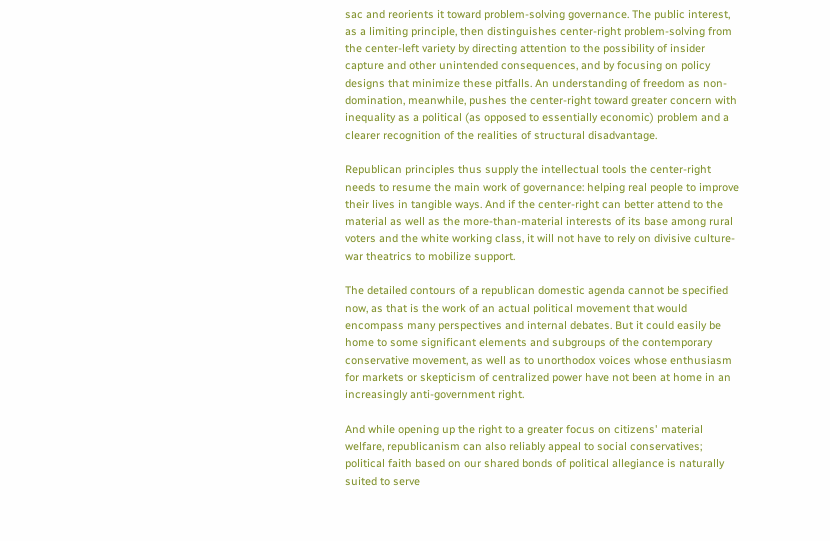sac and reorients it toward problem-solving governance. The public interest, as a limiting principle, then distinguishes center-right problem-solving from the center-left variety by directing attention to the possibility of insider capture and other unintended consequences, and by focusing on policy designs that minimize these pitfalls. An understanding of freedom as non-domination, meanwhile, pushes the center-right toward greater concern with inequality as a political (as opposed to essentially economic) problem and a clearer recognition of the realities of structural disadvantage.

Republican principles thus supply the intellectual tools the center-right needs to resume the main work of governance: helping real people to improve their lives in tangible ways. And if the center-right can better attend to the material as well as the more-than-material interests of its base among rural voters and the white working class, it will not have to rely on divisive culture-war theatrics to mobilize support.

The detailed contours of a republican domestic agenda cannot be specified now, as that is the work of an actual political movement that would encompass many perspectives and internal debates. But it could easily be home to some significant elements and subgroups of the contemporary conservative movement, as well as to unorthodox voices whose enthusiasm for markets or skepticism of centralized power have not been at home in an increasingly anti-government right.

And while opening up the right to a greater focus on citizens' material welfare, republicanism can also reliably appeal to social conservatives; political faith based on our shared bonds of political allegiance is naturally suited to serve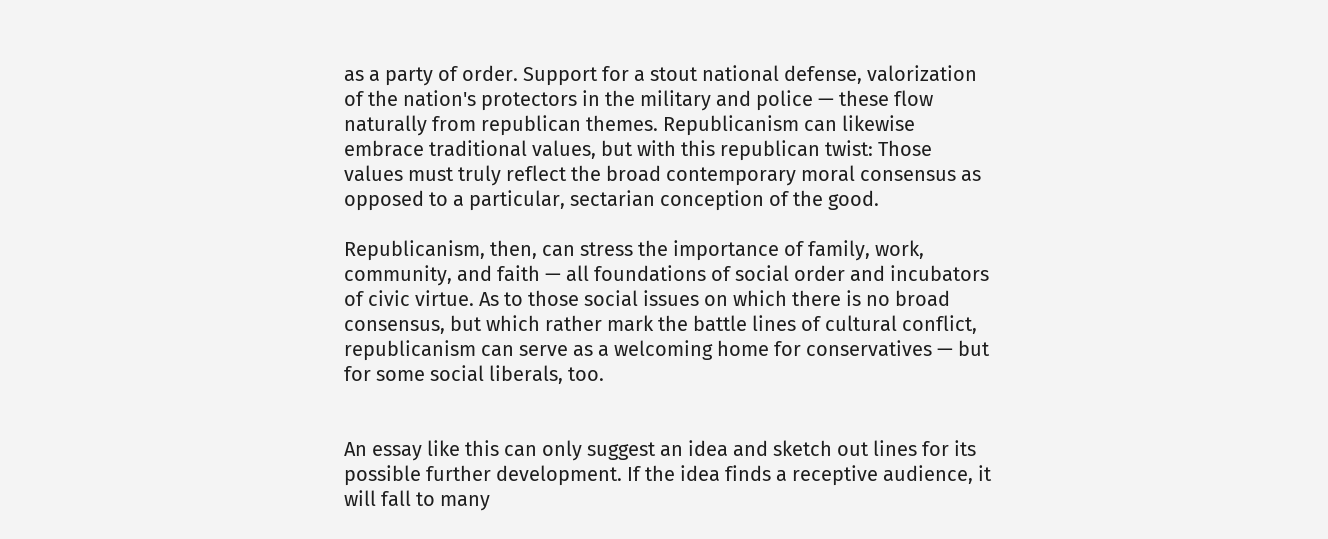as a party of order. Support for a stout national defense, valorization of the nation's protectors in the military and police — these flow naturally from republican themes. Republicanism can likewise embrace traditional values, but with this republican twist: Those values must truly reflect the broad contemporary moral consensus as opposed to a particular, sectarian conception of the good.

Republicanism, then, can stress the importance of family, work, community, and faith — all foundations of social order and incubators of civic virtue. As to those social issues on which there is no broad consensus, but which rather mark the battle lines of cultural conflict, republicanism can serve as a welcoming home for conservatives — but for some social liberals, too.


An essay like this can only suggest an idea and sketch out lines for its possible further development. If the idea finds a receptive audience, it will fall to many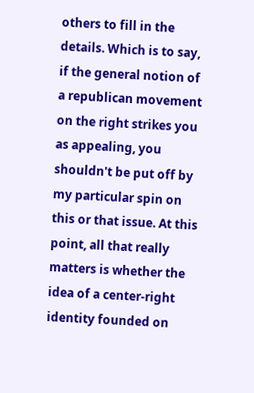others to fill in the details. Which is to say, if the general notion of a republican movement on the right strikes you as appealing, you shouldn't be put off by my particular spin on this or that issue. At this point, all that really matters is whether the idea of a center-right identity founded on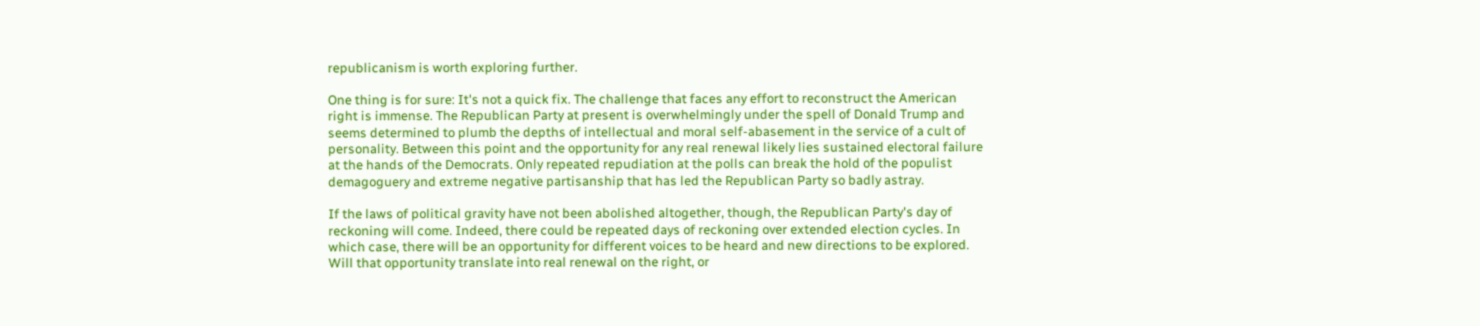republicanism is worth exploring further.

One thing is for sure: It's not a quick fix. The challenge that faces any effort to reconstruct the American right is immense. The Republican Party at present is overwhelmingly under the spell of Donald Trump and seems determined to plumb the depths of intellectual and moral self-abasement in the service of a cult of personality. Between this point and the opportunity for any real renewal likely lies sustained electoral failure at the hands of the Democrats. Only repeated repudiation at the polls can break the hold of the populist demagoguery and extreme negative partisanship that has led the Republican Party so badly astray.

If the laws of political gravity have not been abolished altogether, though, the Republican Party's day of reckoning will come. Indeed, there could be repeated days of reckoning over extended election cycles. In which case, there will be an opportunity for different voices to be heard and new directions to be explored. Will that opportunity translate into real renewal on the right, or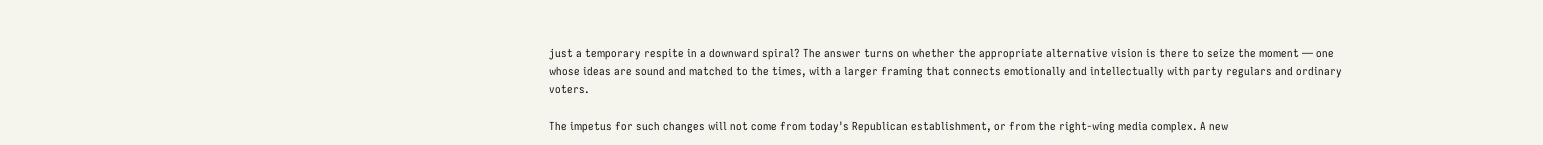just a temporary respite in a downward spiral? The answer turns on whether the appropriate alternative vision is there to seize the moment — one whose ideas are sound and matched to the times, with a larger framing that connects emotionally and intellectually with party regulars and ordinary voters.

The impetus for such changes will not come from today's Republican establishment, or from the right-wing media complex. A new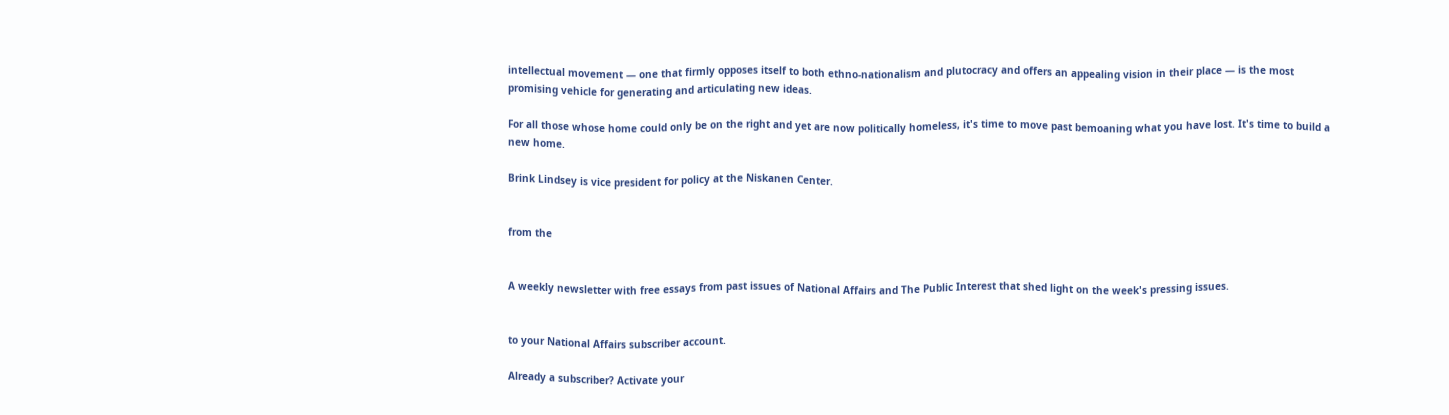intellectual movement — one that firmly opposes itself to both ethno-nationalism and plutocracy and offers an appealing vision in their place — is the most promising vehicle for generating and articulating new ideas.

For all those whose home could only be on the right and yet are now politically homeless, it's time to move past bemoaning what you have lost. It's time to build a new home.

Brink Lindsey is vice president for policy at the Niskanen Center.


from the


A weekly newsletter with free essays from past issues of National Affairs and The Public Interest that shed light on the week's pressing issues.


to your National Affairs subscriber account.

Already a subscriber? Activate your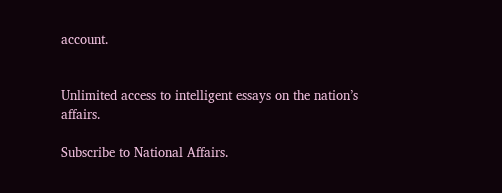account.


Unlimited access to intelligent essays on the nation’s affairs.

Subscribe to National Affairs.